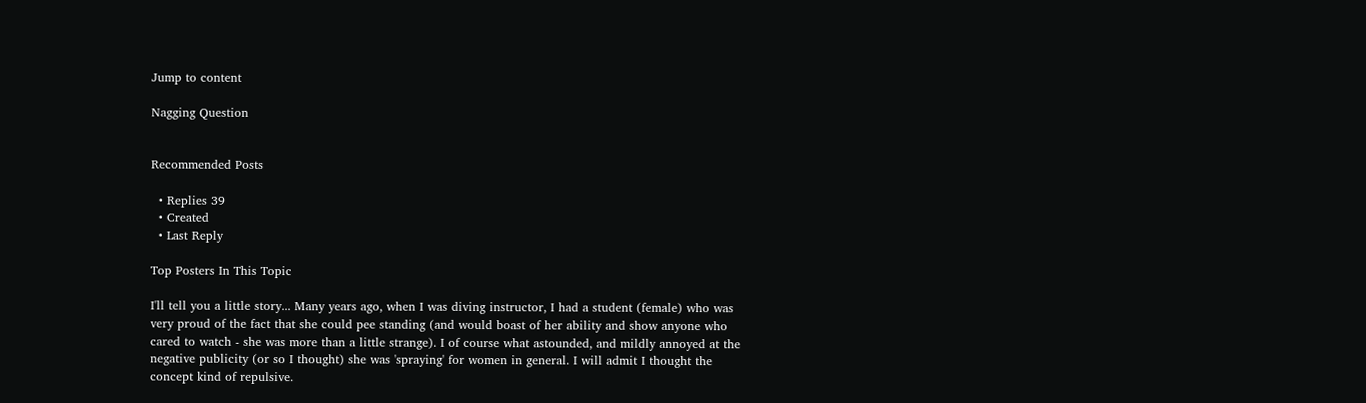Jump to content

Nagging Question


Recommended Posts

  • Replies 39
  • Created
  • Last Reply

Top Posters In This Topic

I'll tell you a little story... Many years ago, when I was diving instructor, I had a student (female) who was very proud of the fact that she could pee standing (and would boast of her ability and show anyone who cared to watch - she was more than a little strange). I of course what astounded, and mildly annoyed at the negative publicity (or so I thought) she was 'spraying' for women in general. I will admit I thought the concept kind of repulsive.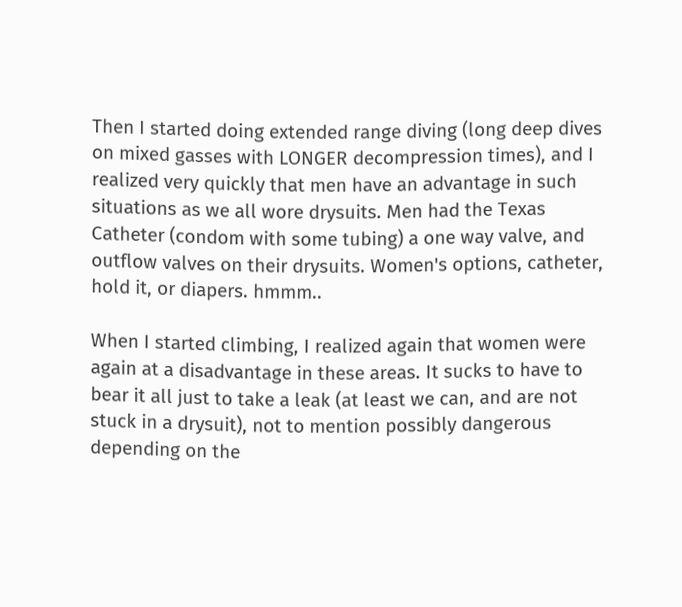Then I started doing extended range diving (long deep dives on mixed gasses with LONGER decompression times), and I realized very quickly that men have an advantage in such situations as we all wore drysuits. Men had the Texas Catheter (condom with some tubing) a one way valve, and outflow valves on their drysuits. Women's options, catheter, hold it, or diapers. hmmm..

When I started climbing, I realized again that women were again at a disadvantage in these areas. It sucks to have to bear it all just to take a leak (at least we can, and are not stuck in a drysuit), not to mention possibly dangerous depending on the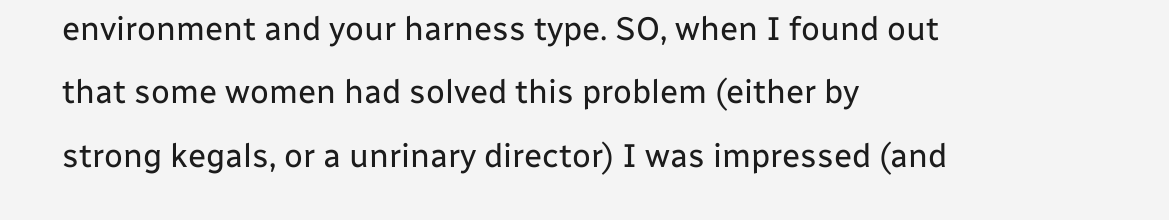environment and your harness type. SO, when I found out that some women had solved this problem (either by strong kegals, or a unrinary director) I was impressed (and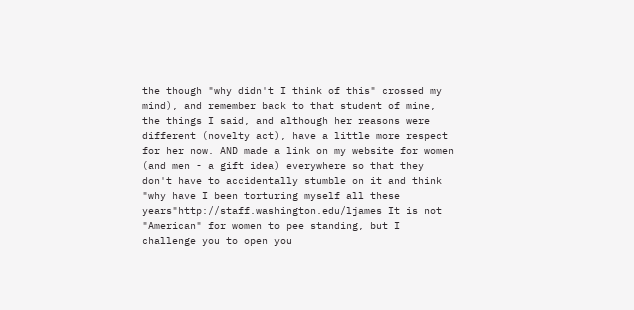the though "why didn't I think of this" crossed my mind), and remember back to that student of mine, the things I said, and although her reasons were different (novelty act), have a little more respect for her now. AND made a link on my website for women (and men - a gift idea) everywhere so that they don't have to accidentally stumble on it and think "why have I been torturing myself all these years"http://staff.washington.edu/ljames It is not "American" for women to pee standing, but I challenge you to open you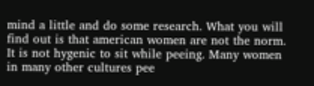mind a little and do some research. What you will find out is that american women are not the norm. It is not hygenic to sit while peeing. Many women in many other cultures pee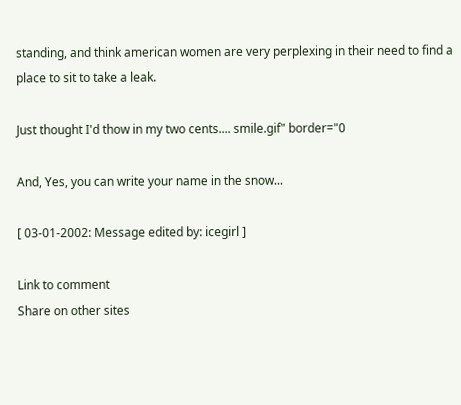standing, and think american women are very perplexing in their need to find a place to sit to take a leak.

Just thought I'd thow in my two cents.... smile.gif" border="0

And, Yes, you can write your name in the snow...

[ 03-01-2002: Message edited by: icegirl ]

Link to comment
Share on other sites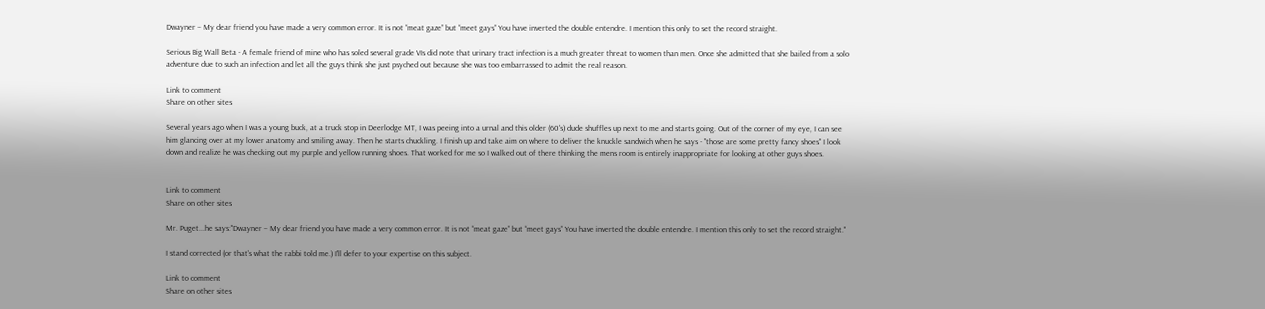Dwayner – My dear friend you have made a very common error. It is not “meat gaze” but “meet gays” You have inverted the double entendre. I mention this only to set the record straight.

Serious Big Wall Beta - A female friend of mine who has soled several grade VIs did note that urinary tract infection is a much greater threat to women than men. Once she admitted that she bailed from a solo adventure due to such an infection and let all the guys think she just psyched out because she was too embarrassed to admit the real reason.

Link to comment
Share on other sites

Several years ago when I was a young buck, at a truck stop in Deerlodge MT, I was peeing into a urnal and this older (60's) dude shuffles up next to me and starts going. Out of the corner of my eye, I can see him glancing over at my lower anatomy and smiling away. Then he starts chuckling. I finish up and take aim on where to deliver the knuckle sandwich when he says - "those are some pretty fancy shoes" I look down and realize he was checking out my purple and yellow running shoes. That worked for me so I walked out of there thinking the mens room is entirely inappropriate for looking at other guys shoes.


Link to comment
Share on other sites

Mr. Puget...he says:"Dwayner – My dear friend you have made a very common error. It is not “meat gaze” but “meet gays” You have inverted the double entendre. I mention this only to set the record straight."

I stand corrected (or that's what the rabbi told me.) I'll defer to your expertise on this subject.

Link to comment
Share on other sites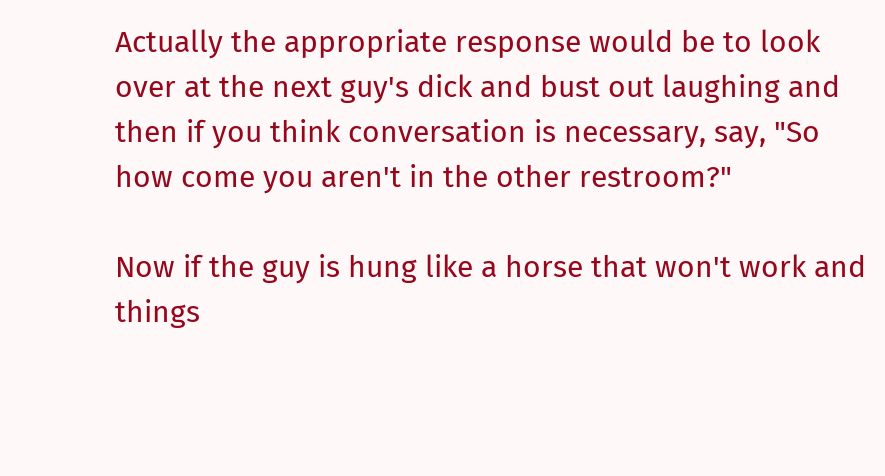Actually the appropriate response would be to look over at the next guy's dick and bust out laughing and then if you think conversation is necessary, say, "So how come you aren't in the other restroom?"

Now if the guy is hung like a horse that won't work and things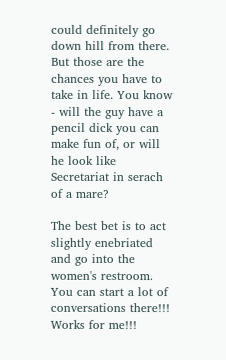could definitely go down hill from there. But those are the chances you have to take in life. You know - will the guy have a pencil dick you can make fun of, or will he look like Secretariat in serach of a mare?

The best bet is to act slightly enebriated and go into the women's restroom. You can start a lot of conversations there!!! Works for me!!!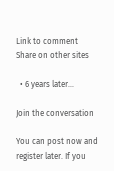Link to comment
Share on other sites

  • 6 years later...

Join the conversation

You can post now and register later. If you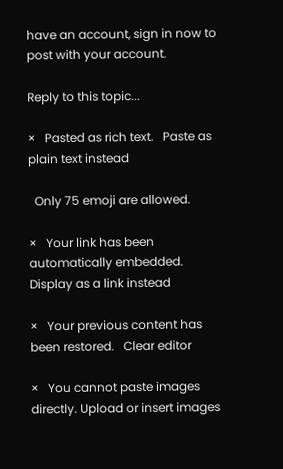have an account, sign in now to post with your account.

Reply to this topic...

×   Pasted as rich text.   Paste as plain text instead

  Only 75 emoji are allowed.

×   Your link has been automatically embedded.   Display as a link instead

×   Your previous content has been restored.   Clear editor

×   You cannot paste images directly. Upload or insert images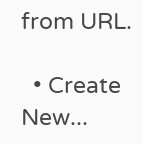from URL.

  • Create New...